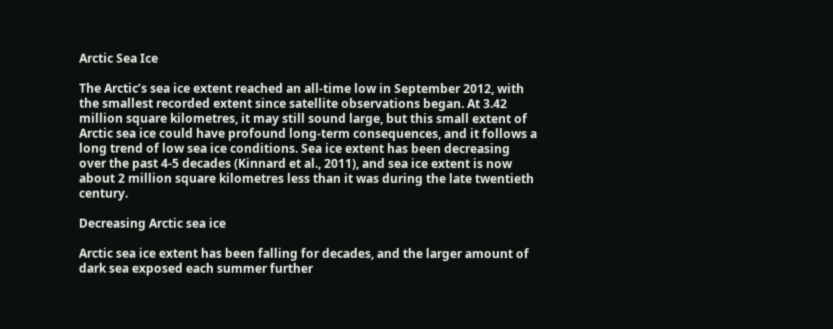Arctic Sea Ice

The Arctic’s sea ice extent reached an all-time low in September 2012, with the smallest recorded extent since satellite observations began. At 3.42 million square kilometres, it may still sound large, but this small extent of Arctic sea ice could have profound long-term consequences, and it follows a long trend of low sea ice conditions. Sea ice extent has been decreasing over the past 4-5 decades (Kinnard et al., 2011), and sea ice extent is now about 2 million square kilometres less than it was during the late twentieth century.

Decreasing Arctic sea ice

Arctic sea ice extent has been falling for decades, and the larger amount of dark sea exposed each summer further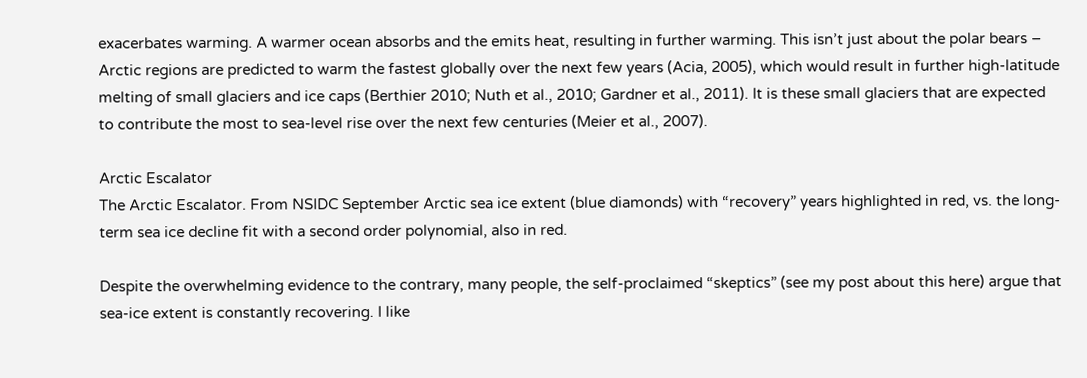exacerbates warming. A warmer ocean absorbs and the emits heat, resulting in further warming. This isn’t just about the polar bears – Arctic regions are predicted to warm the fastest globally over the next few years (Acia, 2005), which would result in further high-latitude melting of small glaciers and ice caps (Berthier 2010; Nuth et al., 2010; Gardner et al., 2011). It is these small glaciers that are expected to contribute the most to sea-level rise over the next few centuries (Meier et al., 2007).

Arctic Escalator
The Arctic Escalator. From NSIDC September Arctic sea ice extent (blue diamonds) with “recovery” years highlighted in red, vs. the long-term sea ice decline fit with a second order polynomial, also in red.

Despite the overwhelming evidence to the contrary, many people, the self-proclaimed “skeptics” (see my post about this here) argue that sea-ice extent is constantly recovering. I like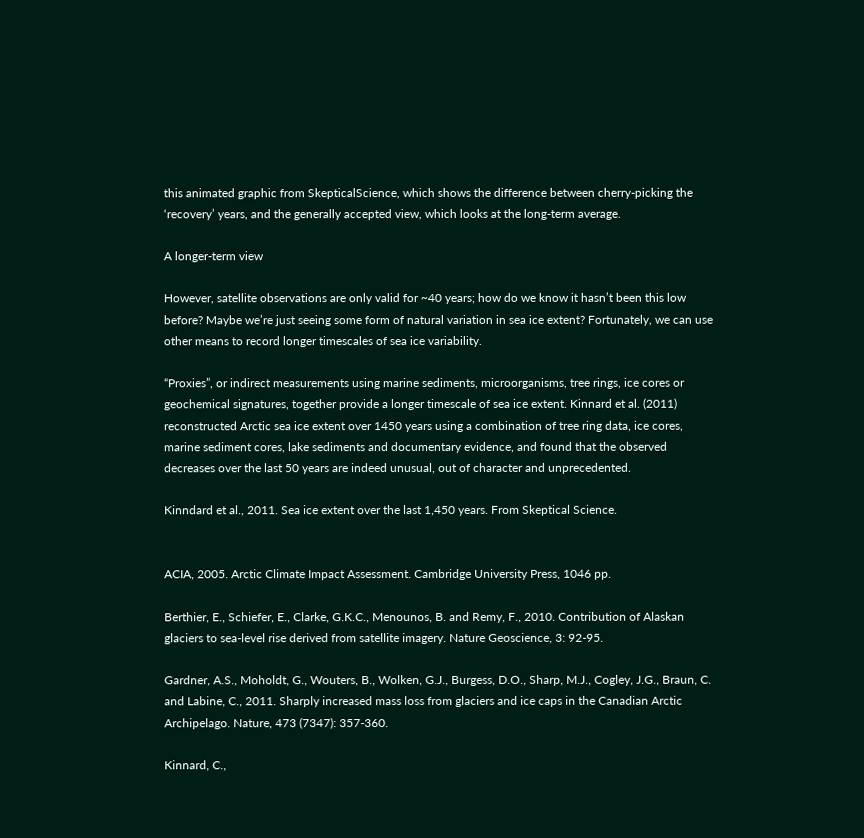this animated graphic from SkepticalScience, which shows the difference between cherry-picking the ‘recovery’ years, and the generally accepted view, which looks at the long-term average.

A longer-term view

However, satellite observations are only valid for ~40 years; how do we know it hasn’t been this low before? Maybe we’re just seeing some form of natural variation in sea ice extent? Fortunately, we can use other means to record longer timescales of sea ice variability.

“Proxies”, or indirect measurements using marine sediments, microorganisms, tree rings, ice cores or geochemical signatures, together provide a longer timescale of sea ice extent. Kinnard et al. (2011) reconstructed Arctic sea ice extent over 1450 years using a combination of tree ring data, ice cores, marine sediment cores, lake sediments and documentary evidence, and found that the observed decreases over the last 50 years are indeed unusual, out of character and unprecedented.

Kinndard et al., 2011. Sea ice extent over the last 1,450 years. From Skeptical Science.


ACIA, 2005. Arctic Climate Impact Assessment. Cambridge University Press, 1046 pp.

Berthier, E., Schiefer, E., Clarke, G.K.C., Menounos, B. and Remy, F., 2010. Contribution of Alaskan glaciers to sea-level rise derived from satellite imagery. Nature Geoscience, 3: 92-95.

Gardner, A.S., Moholdt, G., Wouters, B., Wolken, G.J., Burgess, D.O., Sharp, M.J., Cogley, J.G., Braun, C. and Labine, C., 2011. Sharply increased mass loss from glaciers and ice caps in the Canadian Arctic Archipelago. Nature, 473 (7347): 357-360.

Kinnard, C.,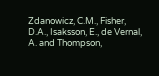Zdanowicz, C.M., Fisher, D.A., Isaksson, E., de Vernal, A. and Thompson,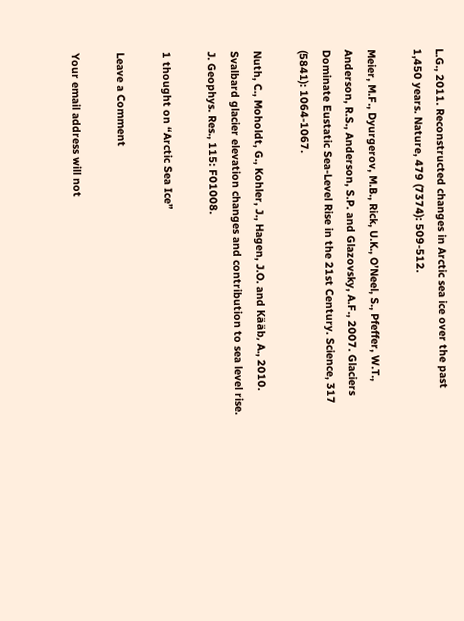L.G., 2011. Reconstructed changes in Arctic sea ice over the past 1,450 years. Nature, 479 (7374): 509-512.

Meier, M.F., Dyurgerov, M.B., Rick, U.K., O’Neel, S., Pfeffer, W.T., Anderson, R.S., Anderson, S.P. and Glazovsky, A.F., 2007. Glaciers Dominate Eustatic Sea-Level Rise in the 21st Century. Science, 317 (5841): 1064-1067.

Nuth, C., Moholdt, G., Kohler, J., Hagen, J.O. and Kääb, A., 2010. Svalbard glacier elevation changes and contribution to sea level rise. J. Geophys. Res., 115: F01008.

1 thought on “Arctic Sea Ice”

Leave a Comment

Your email address will not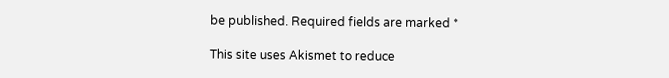be published. Required fields are marked *

This site uses Akismet to reduce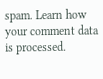spam. Learn how your comment data is processed.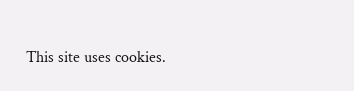This site uses cookies.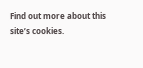Find out more about this site’s cookies.